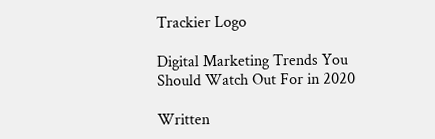Trackier Logo

Digital Marketing Trends You Should Watch Out For in 2020

Written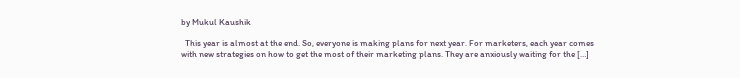by Mukul Kaushik

  This year is almost at the end. So, everyone is making plans for next year. For marketers, each year comes with new strategies on how to get the most of their marketing plans. They are anxiously waiting for the […]